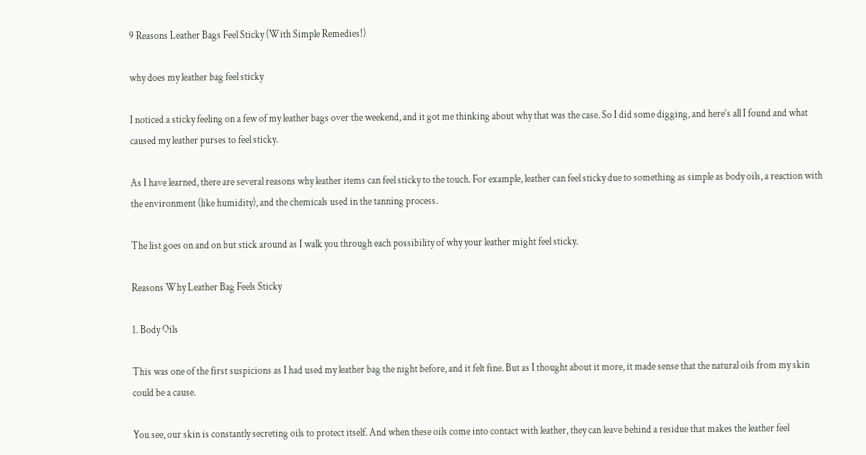9 Reasons Leather Bags Feel Sticky (With Simple Remedies!)

why does my leather bag feel sticky

I noticed a sticky feeling on a few of my leather bags over the weekend, and it got me thinking about why that was the case. So I did some digging, and here’s all I found and what caused my leather purses to feel sticky.

As I have learned, there are several reasons why leather items can feel sticky to the touch. For example, leather can feel sticky due to something as simple as body oils, a reaction with the environment (like humidity), and the chemicals used in the tanning process.

The list goes on and on but stick around as I walk you through each possibility of why your leather might feel sticky.

Reasons Why Leather Bag Feels Sticky

1. Body Oils

This was one of the first suspicions as I had used my leather bag the night before, and it felt fine. But as I thought about it more, it made sense that the natural oils from my skin could be a cause.

You see, our skin is constantly secreting oils to protect itself. And when these oils come into contact with leather, they can leave behind a residue that makes the leather feel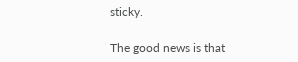sticky.

The good news is that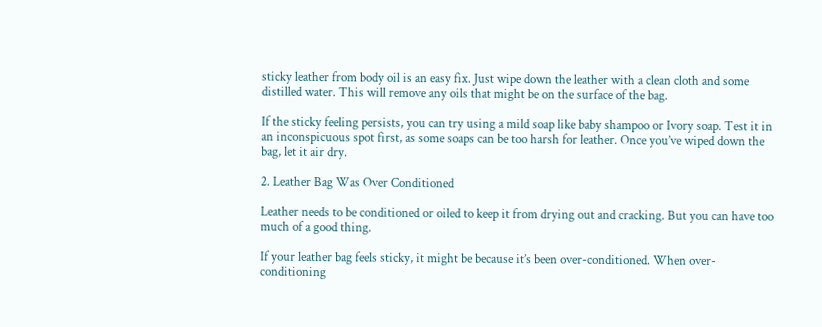sticky leather from body oil is an easy fix. Just wipe down the leather with a clean cloth and some distilled water. This will remove any oils that might be on the surface of the bag.

If the sticky feeling persists, you can try using a mild soap like baby shampoo or Ivory soap. Test it in an inconspicuous spot first, as some soaps can be too harsh for leather. Once you’ve wiped down the bag, let it air dry.

2. Leather Bag Was Over Conditioned

Leather needs to be conditioned or oiled to keep it from drying out and cracking. But you can have too much of a good thing.

If your leather bag feels sticky, it might be because it’s been over-conditioned. When over-conditioning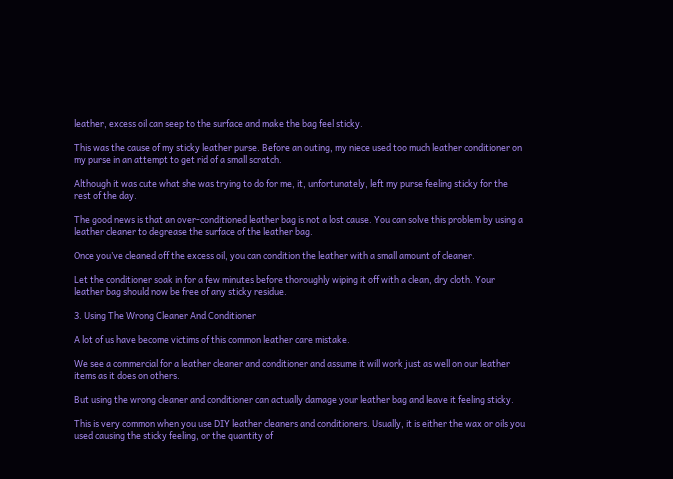leather, excess oil can seep to the surface and make the bag feel sticky.

This was the cause of my sticky leather purse. Before an outing, my niece used too much leather conditioner on my purse in an attempt to get rid of a small scratch.

Although it was cute what she was trying to do for me, it, unfortunately, left my purse feeling sticky for the rest of the day.

The good news is that an over-conditioned leather bag is not a lost cause. You can solve this problem by using a leather cleaner to degrease the surface of the leather bag.

Once you’ve cleaned off the excess oil, you can condition the leather with a small amount of cleaner.

Let the conditioner soak in for a few minutes before thoroughly wiping it off with a clean, dry cloth. Your leather bag should now be free of any sticky residue.

3. Using The Wrong Cleaner And Conditioner

A lot of us have become victims of this common leather care mistake.

We see a commercial for a leather cleaner and conditioner and assume it will work just as well on our leather items as it does on others.

But using the wrong cleaner and conditioner can actually damage your leather bag and leave it feeling sticky.

This is very common when you use DIY leather cleaners and conditioners. Usually, it is either the wax or oils you used causing the sticky feeling, or the quantity of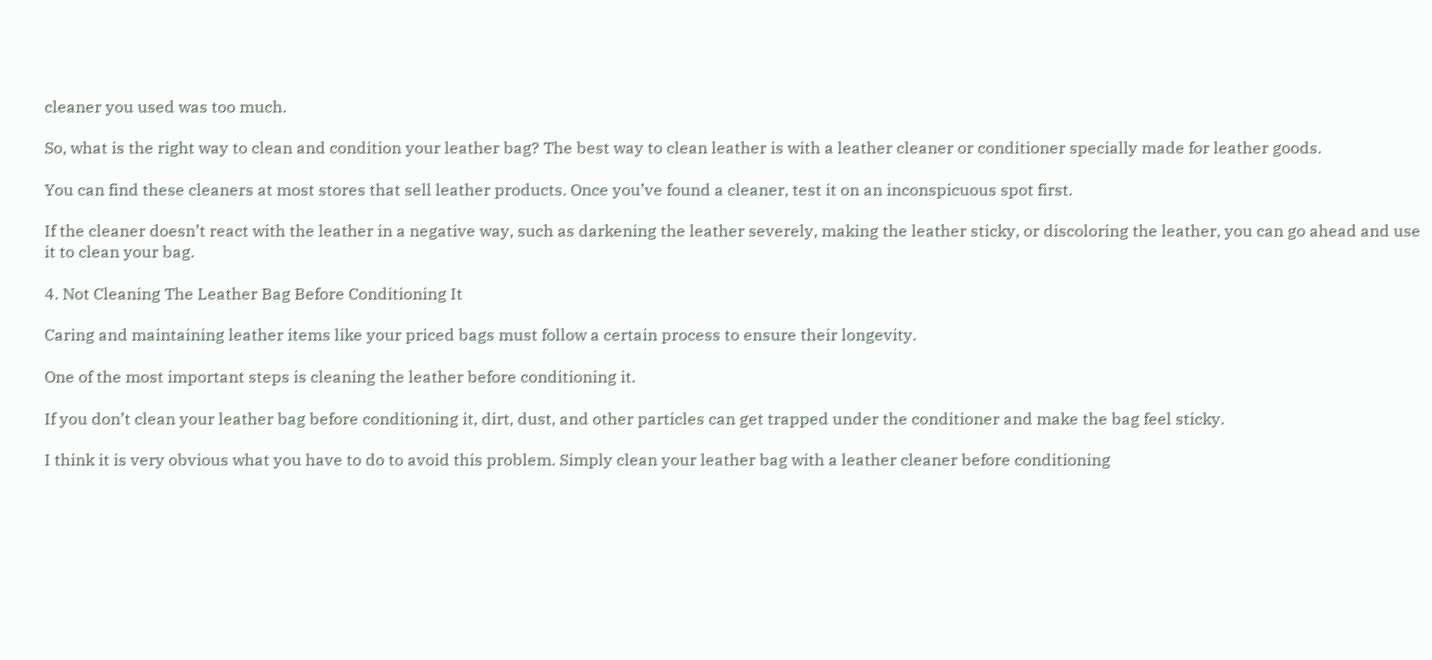cleaner you used was too much.

So, what is the right way to clean and condition your leather bag? The best way to clean leather is with a leather cleaner or conditioner specially made for leather goods.

You can find these cleaners at most stores that sell leather products. Once you’ve found a cleaner, test it on an inconspicuous spot first.

If the cleaner doesn’t react with the leather in a negative way, such as darkening the leather severely, making the leather sticky, or discoloring the leather, you can go ahead and use it to clean your bag.

4. Not Cleaning The Leather Bag Before Conditioning It

Caring and maintaining leather items like your priced bags must follow a certain process to ensure their longevity.

One of the most important steps is cleaning the leather before conditioning it.

If you don’t clean your leather bag before conditioning it, dirt, dust, and other particles can get trapped under the conditioner and make the bag feel sticky.

I think it is very obvious what you have to do to avoid this problem. Simply clean your leather bag with a leather cleaner before conditioning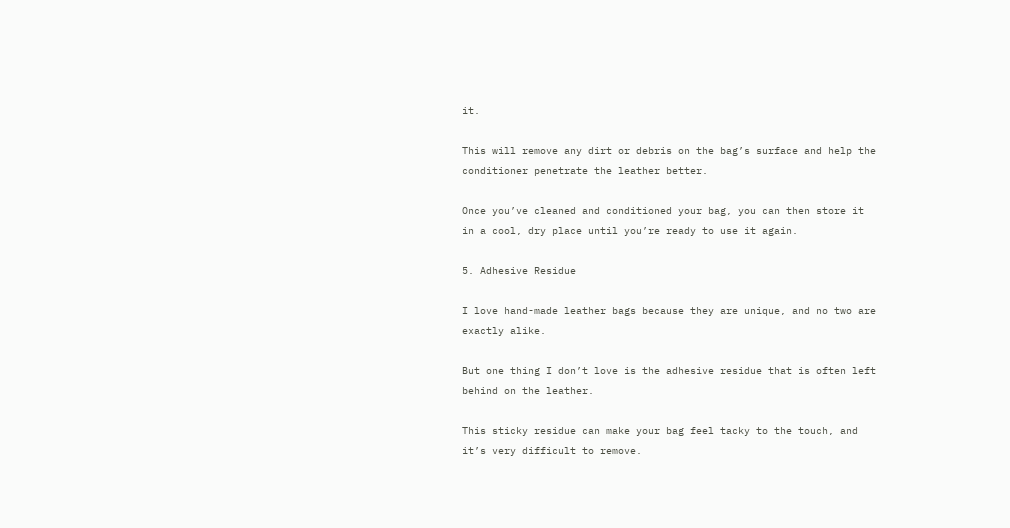it.

This will remove any dirt or debris on the bag’s surface and help the conditioner penetrate the leather better.

Once you’ve cleaned and conditioned your bag, you can then store it in a cool, dry place until you’re ready to use it again.

5. Adhesive Residue

I love hand-made leather bags because they are unique, and no two are exactly alike.

But one thing I don’t love is the adhesive residue that is often left behind on the leather.

This sticky residue can make your bag feel tacky to the touch, and it’s very difficult to remove.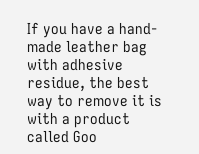If you have a hand-made leather bag with adhesive residue, the best way to remove it is with a product called Goo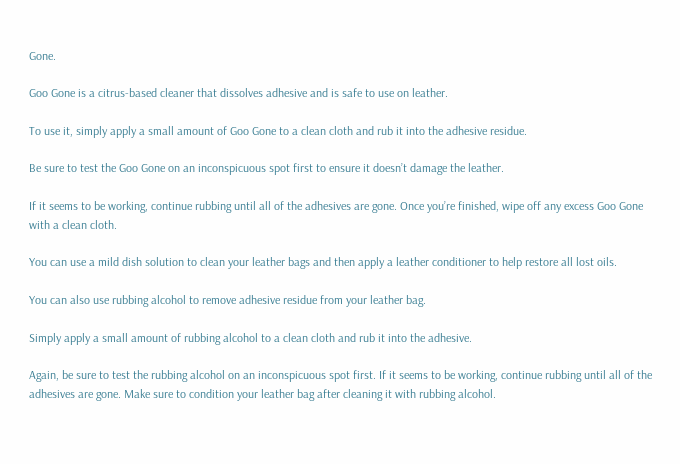Gone.

Goo Gone is a citrus-based cleaner that dissolves adhesive and is safe to use on leather.

To use it, simply apply a small amount of Goo Gone to a clean cloth and rub it into the adhesive residue.

Be sure to test the Goo Gone on an inconspicuous spot first to ensure it doesn’t damage the leather.

If it seems to be working, continue rubbing until all of the adhesives are gone. Once you’re finished, wipe off any excess Goo Gone with a clean cloth.

You can use a mild dish solution to clean your leather bags and then apply a leather conditioner to help restore all lost oils.

You can also use rubbing alcohol to remove adhesive residue from your leather bag.

Simply apply a small amount of rubbing alcohol to a clean cloth and rub it into the adhesive.

Again, be sure to test the rubbing alcohol on an inconspicuous spot first. If it seems to be working, continue rubbing until all of the adhesives are gone. Make sure to condition your leather bag after cleaning it with rubbing alcohol.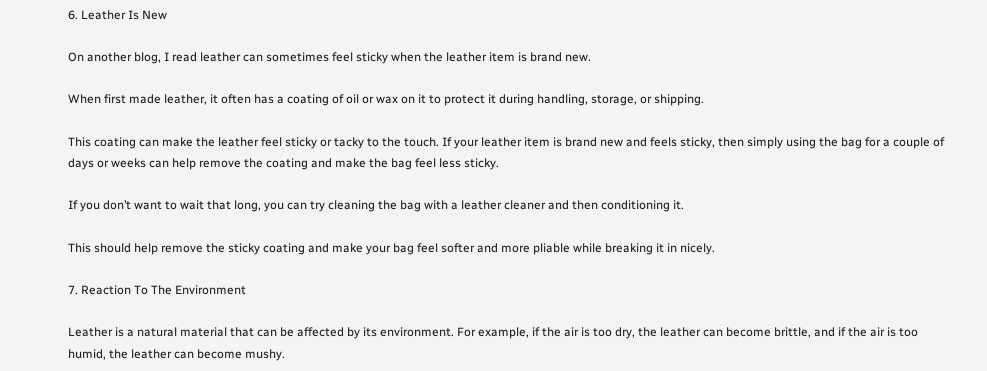6. Leather Is New

On another blog, I read leather can sometimes feel sticky when the leather item is brand new.

When first made leather, it often has a coating of oil or wax on it to protect it during handling, storage, or shipping.

This coating can make the leather feel sticky or tacky to the touch. If your leather item is brand new and feels sticky, then simply using the bag for a couple of days or weeks can help remove the coating and make the bag feel less sticky.

If you don’t want to wait that long, you can try cleaning the bag with a leather cleaner and then conditioning it.

This should help remove the sticky coating and make your bag feel softer and more pliable while breaking it in nicely.

7. Reaction To The Environment

Leather is a natural material that can be affected by its environment. For example, if the air is too dry, the leather can become brittle, and if the air is too humid, the leather can become mushy.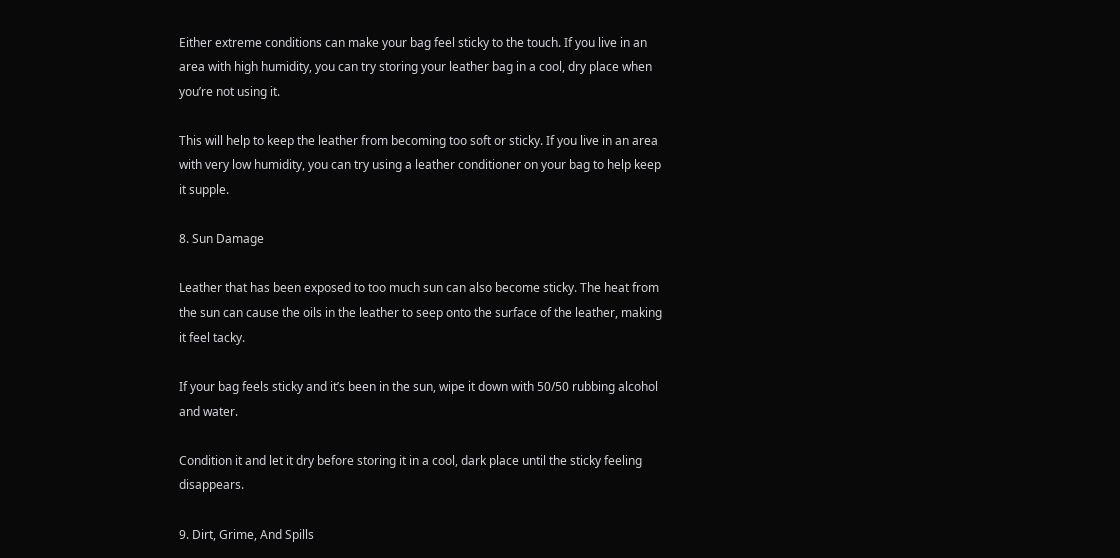Either extreme conditions can make your bag feel sticky to the touch. If you live in an area with high humidity, you can try storing your leather bag in a cool, dry place when you’re not using it.

This will help to keep the leather from becoming too soft or sticky. If you live in an area with very low humidity, you can try using a leather conditioner on your bag to help keep it supple.

8. Sun Damage

Leather that has been exposed to too much sun can also become sticky. The heat from the sun can cause the oils in the leather to seep onto the surface of the leather, making it feel tacky.

If your bag feels sticky and it’s been in the sun, wipe it down with 50/50 rubbing alcohol and water.

Condition it and let it dry before storing it in a cool, dark place until the sticky feeling disappears.

9. Dirt, Grime, And Spills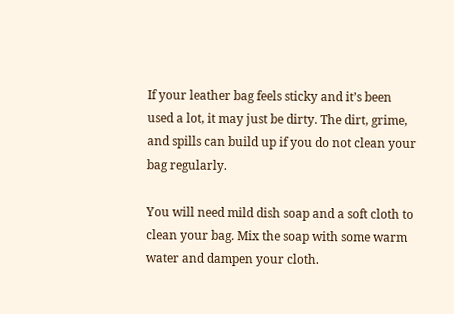If your leather bag feels sticky and it’s been used a lot, it may just be dirty. The dirt, grime, and spills can build up if you do not clean your bag regularly.

You will need mild dish soap and a soft cloth to clean your bag. Mix the soap with some warm water and dampen your cloth.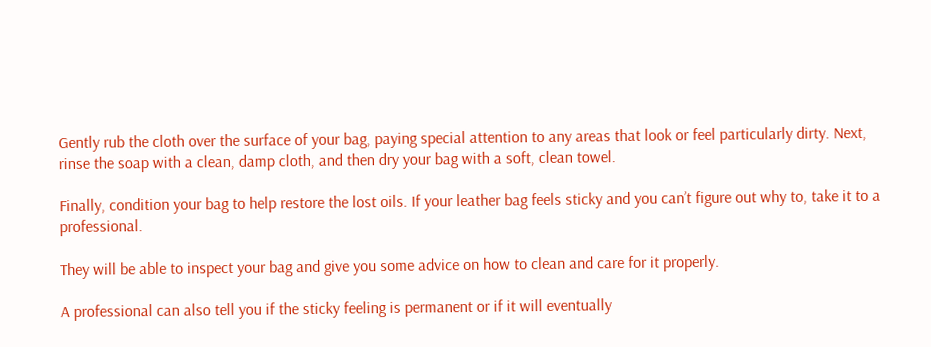Gently rub the cloth over the surface of your bag, paying special attention to any areas that look or feel particularly dirty. Next, rinse the soap with a clean, damp cloth, and then dry your bag with a soft, clean towel.

Finally, condition your bag to help restore the lost oils. If your leather bag feels sticky and you can’t figure out why to, take it to a professional.

They will be able to inspect your bag and give you some advice on how to clean and care for it properly.

A professional can also tell you if the sticky feeling is permanent or if it will eventually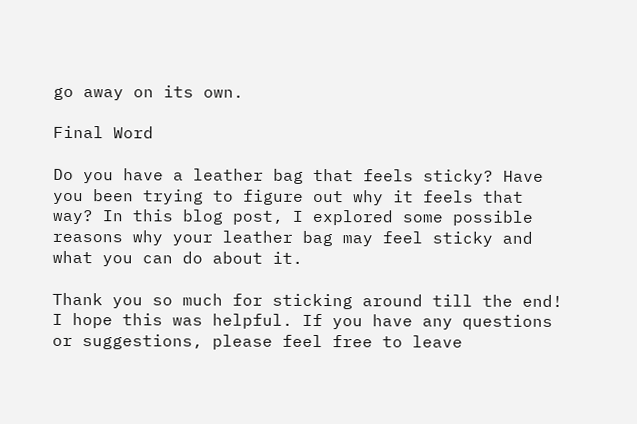go away on its own.

Final Word

Do you have a leather bag that feels sticky? Have you been trying to figure out why it feels that way? In this blog post, I explored some possible reasons why your leather bag may feel sticky and what you can do about it.

Thank you so much for sticking around till the end! I hope this was helpful. If you have any questions or suggestions, please feel free to leave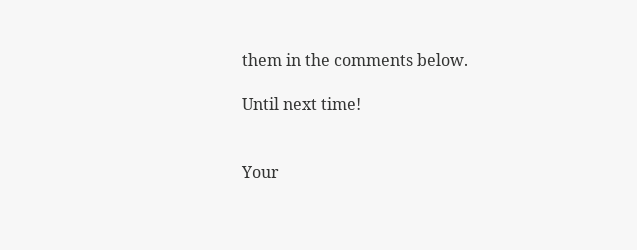them in the comments below.

Until next time!


Your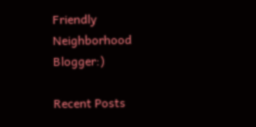Friendly Neighborhood Blogger:)

Recent Posts